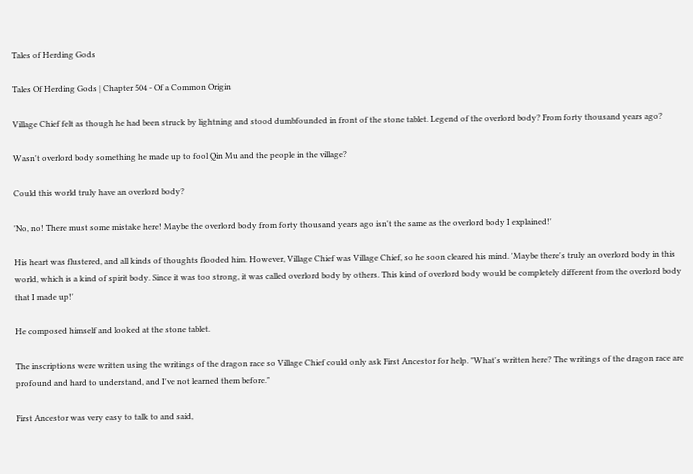Tales of Herding Gods

Tales Of Herding Gods | Chapter 504 - Of a Common Origin

Village Chief felt as though he had been struck by lightning and stood dumbfounded in front of the stone tablet. Legend of the overlord body? From forty thousand years ago?

Wasn't overlord body something he made up to fool Qin Mu and the people in the village?

Could this world truly have an overlord body?

'No, no! There must some mistake here! Maybe the overlord body from forty thousand years ago isn't the same as the overlord body I explained!'

His heart was flustered, and all kinds of thoughts flooded him. However, Village Chief was Village Chief, so he soon cleared his mind. 'Maybe there's truly an overlord body in this world, which is a kind of spirit body. Since it was too strong, it was called overlord body by others. This kind of overlord body would be completely different from the overlord body that I made up!'

He composed himself and looked at the stone tablet.

The inscriptions were written using the writings of the dragon race so Village Chief could only ask First Ancestor for help. "What's written here? The writings of the dragon race are profound and hard to understand, and I've not learned them before."

First Ancestor was very easy to talk to and said,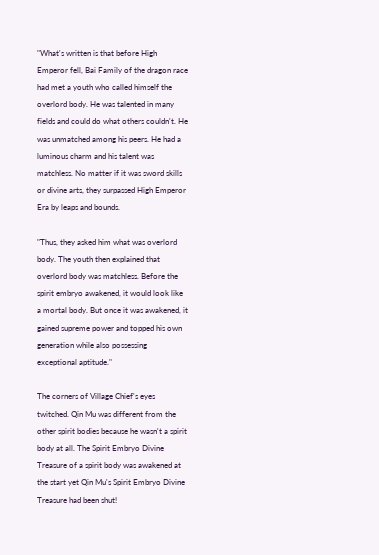"What's written is that before High Emperor fell, Bai Family of the dragon race had met a youth who called himself the overlord body. He was talented in many fields and could do what others couldn't. He was unmatched among his peers. He had a luminous charm and his talent was matchless. No matter if it was sword skills or divine arts, they surpassed High Emperor Era by leaps and bounds.

"Thus, they asked him what was overlord body. The youth then explained that overlord body was matchless. Before the spirit embryo awakened, it would look like a mortal body. But once it was awakened, it gained supreme power and topped his own generation while also possessing exceptional aptitude."

The corners of Village Chief's eyes twitched. Qin Mu was different from the other spirit bodies because he wasn't a spirit body at all. The Spirit Embryo Divine Treasure of a spirit body was awakened at the start yet Qin Mu's Spirit Embryo Divine Treasure had been shut!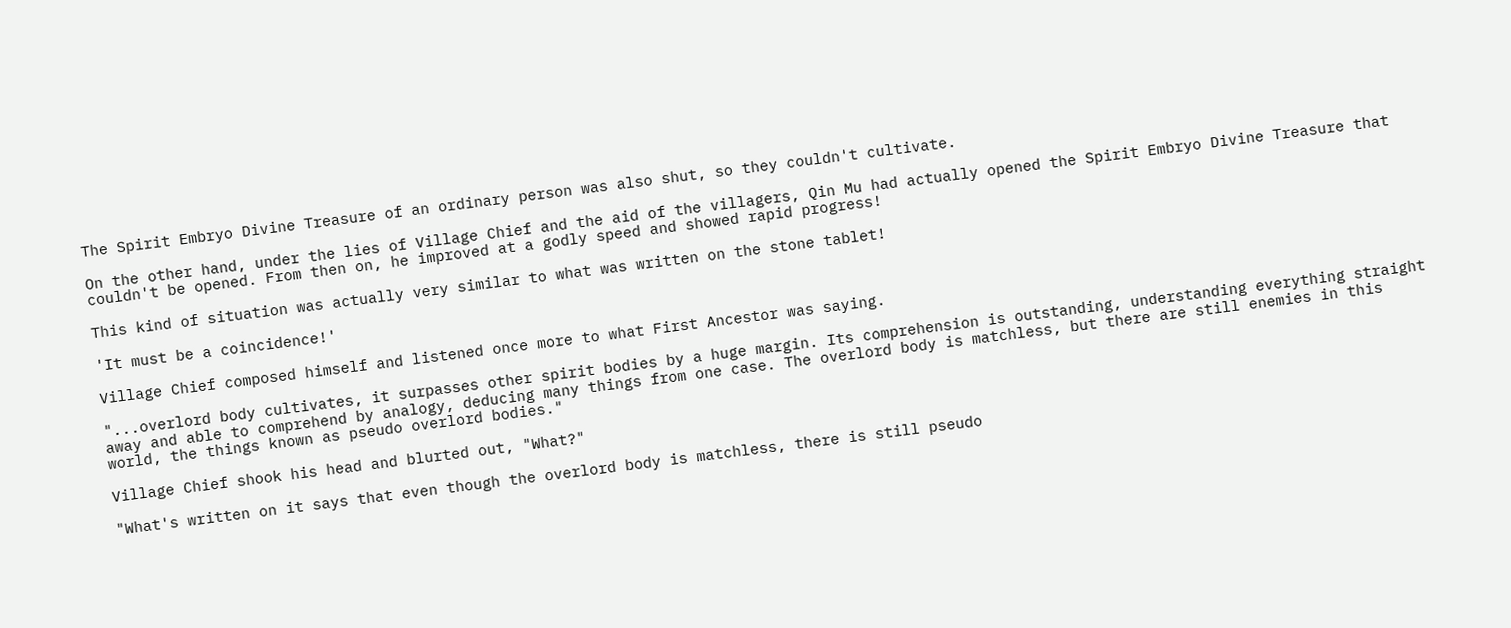The Spirit Embryo Divine Treasure of an ordinary person was also shut, so they couldn't cultivate.

On the other hand, under the lies of Village Chief and the aid of the villagers, Qin Mu had actually opened the Spirit Embryo Divine Treasure that couldn't be opened. From then on, he improved at a godly speed and showed rapid progress!

This kind of situation was actually very similar to what was written on the stone tablet!

'It must be a coincidence!'

Village Chief composed himself and listened once more to what First Ancestor was saying.

"...overlord body cultivates, it surpasses other spirit bodies by a huge margin. Its comprehension is outstanding, understanding everything straight away and able to comprehend by analogy, deducing many things from one case. The overlord body is matchless, but there are still enemies in this world, the things known as pseudo overlord bodies."

Village Chief shook his head and blurted out, "What?"

"What's written on it says that even though the overlord body is matchless, there is still pseudo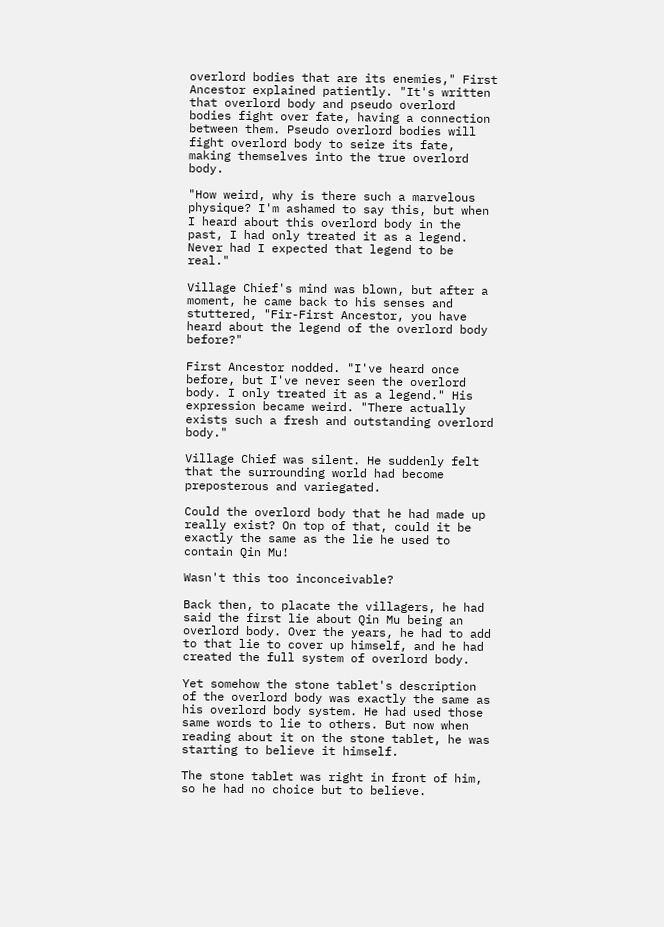overlord bodies that are its enemies," First Ancestor explained patiently. "It's written that overlord body and pseudo overlord bodies fight over fate, having a connection between them. Pseudo overlord bodies will fight overlord body to seize its fate, making themselves into the true overlord body.

"How weird, why is there such a marvelous physique? I'm ashamed to say this, but when I heard about this overlord body in the past, I had only treated it as a legend. Never had I expected that legend to be real."

Village Chief's mind was blown, but after a moment, he came back to his senses and stuttered, "Fir-First Ancestor, you have heard about the legend of the overlord body before?"

First Ancestor nodded. "I've heard once before, but I've never seen the overlord body. I only treated it as a legend." His expression became weird. "There actually exists such a fresh and outstanding overlord body."

Village Chief was silent. He suddenly felt that the surrounding world had become preposterous and variegated.

Could the overlord body that he had made up really exist? On top of that, could it be exactly the same as the lie he used to contain Qin Mu!

Wasn't this too inconceivable?

Back then, to placate the villagers, he had said the first lie about Qin Mu being an overlord body. Over the years, he had to add to that lie to cover up himself, and he had created the full system of overlord body.

Yet somehow the stone tablet's description of the overlord body was exactly the same as his overlord body system. He had used those same words to lie to others. But now when reading about it on the stone tablet, he was starting to believe it himself.

The stone tablet was right in front of him, so he had no choice but to believe.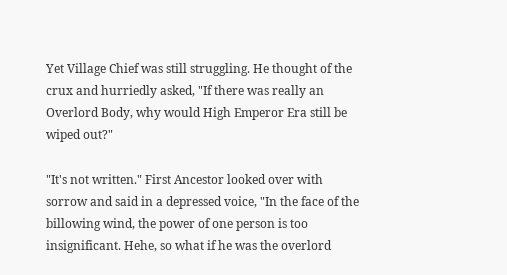Yet Village Chief was still struggling. He thought of the crux and hurriedly asked, "If there was really an Overlord Body, why would High Emperor Era still be wiped out?"

"It's not written." First Ancestor looked over with sorrow and said in a depressed voice, "In the face of the billowing wind, the power of one person is too insignificant. Hehe, so what if he was the overlord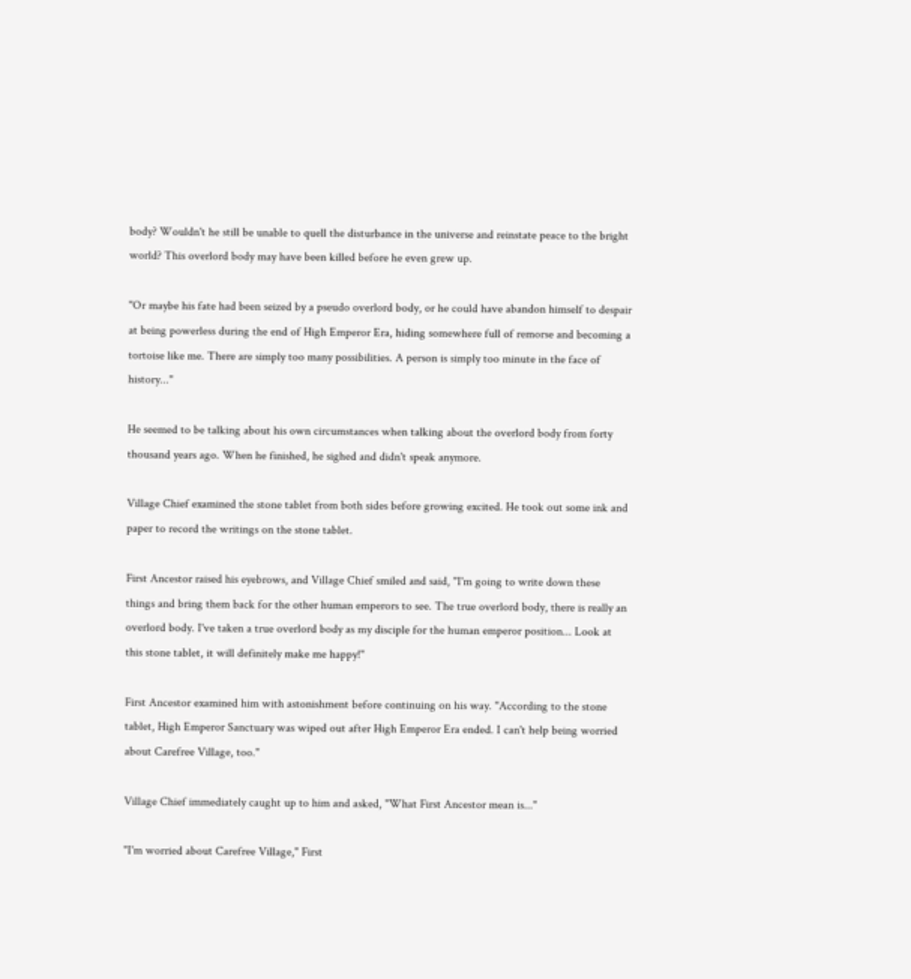body? Wouldn't he still be unable to quell the disturbance in the universe and reinstate peace to the bright world? This overlord body may have been killed before he even grew up.

"Or maybe his fate had been seized by a pseudo overlord body, or he could have abandon himself to despair at being powerless during the end of High Emperor Era, hiding somewhere full of remorse and becoming a tortoise like me. There are simply too many possibilities. A person is simply too minute in the face of history..."

He seemed to be talking about his own circumstances when talking about the overlord body from forty thousand years ago. When he finished, he sighed and didn't speak anymore.

Village Chief examined the stone tablet from both sides before growing excited. He took out some ink and paper to record the writings on the stone tablet.

First Ancestor raised his eyebrows, and Village Chief smiled and said, "I'm going to write down these things and bring them back for the other human emperors to see. The true overlord body, there is really an overlord body. I've taken a true overlord body as my disciple for the human emperor position... Look at this stone tablet, it will definitely make me happy!"

First Ancestor examined him with astonishment before continuing on his way. "According to the stone tablet, High Emperor Sanctuary was wiped out after High Emperor Era ended. I can't help being worried about Carefree Village, too."

Village Chief immediately caught up to him and asked, "What First Ancestor mean is..."

"I'm worried about Carefree Village," First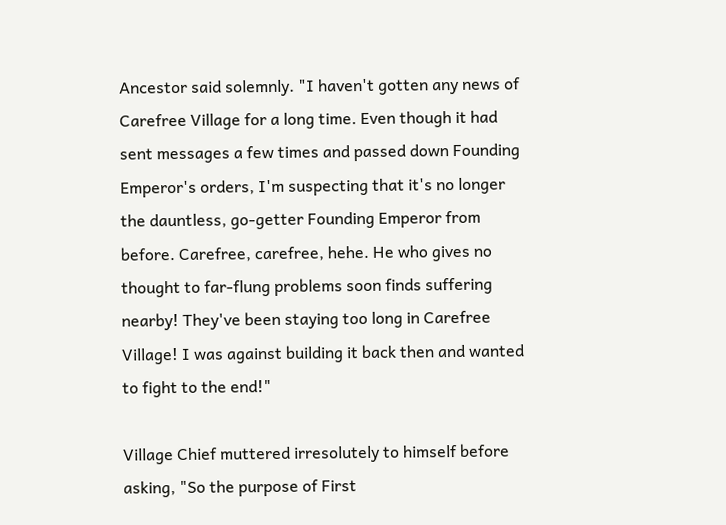Ancestor said solemnly. "I haven't gotten any news of Carefree Village for a long time. Even though it had sent messages a few times and passed down Founding Emperor's orders, I'm suspecting that it's no longer the dauntless, go-getter Founding Emperor from before. Carefree, carefree, hehe. He who gives no thought to far-flung problems soon finds suffering nearby! They've been staying too long in Carefree Village! I was against building it back then and wanted to fight to the end!"

Village Chief muttered irresolutely to himself before asking, "So the purpose of First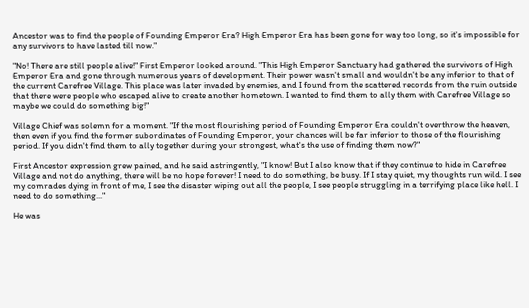Ancestor was to find the people of Founding Emperor Era? High Emperor Era has been gone for way too long, so it's impossible for any survivors to have lasted till now."

"No! There are still people alive!" First Emperor looked around. "This High Emperor Sanctuary had gathered the survivors of High Emperor Era and gone through numerous years of development. Their power wasn't small and wouldn't be any inferior to that of the current Carefree Village. This place was later invaded by enemies, and I found from the scattered records from the ruin outside that there were people who escaped alive to create another hometown. I wanted to find them to ally them with Carefree Village so maybe we could do something big!"

Village Chief was solemn for a moment. "If the most flourishing period of Founding Emperor Era couldn't overthrow the heaven, then even if you find the former subordinates of Founding Emperor, your chances will be far inferior to those of the flourishing period. If you didn't find them to ally together during your strongest, what's the use of finding them now?"

First Ancestor expression grew pained, and he said astringently, "I know! But I also know that if they continue to hide in Carefree Village and not do anything, there will be no hope forever! I need to do something, be busy. If I stay quiet, my thoughts run wild. I see my comrades dying in front of me, I see the disaster wiping out all the people, I see people struggling in a terrifying place like hell. I need to do something..."

He was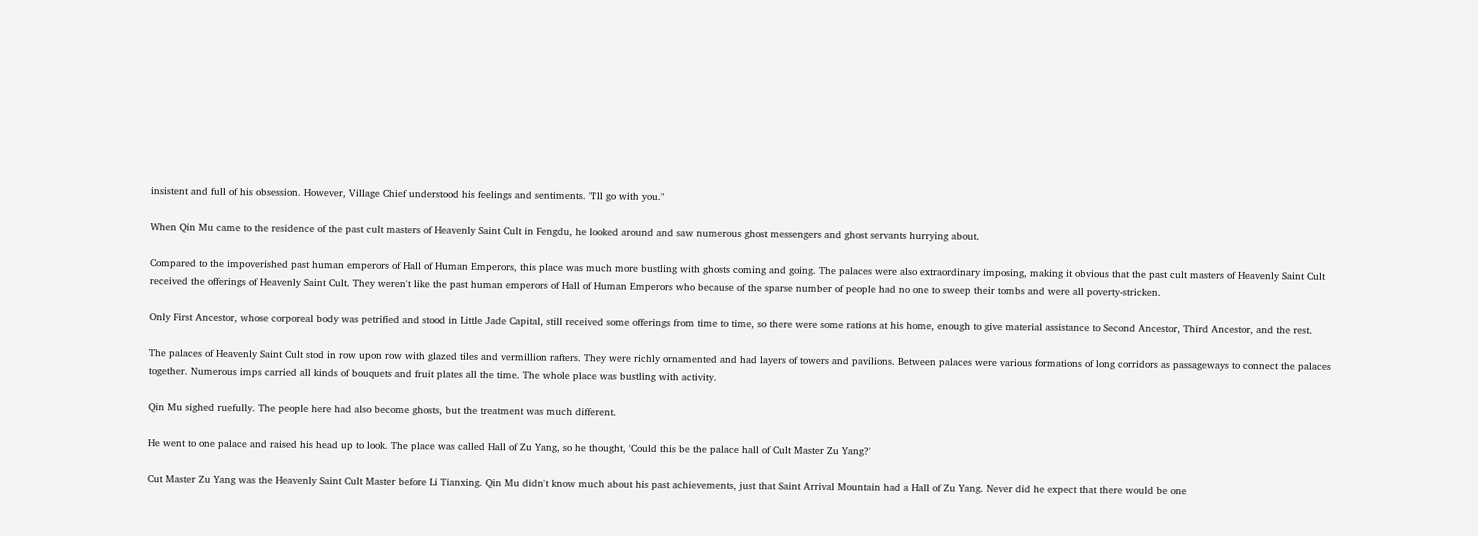insistent and full of his obsession. However, Village Chief understood his feelings and sentiments. "I'll go with you."

When Qin Mu came to the residence of the past cult masters of Heavenly Saint Cult in Fengdu, he looked around and saw numerous ghost messengers and ghost servants hurrying about.

Compared to the impoverished past human emperors of Hall of Human Emperors, this place was much more bustling with ghosts coming and going. The palaces were also extraordinary imposing, making it obvious that the past cult masters of Heavenly Saint Cult received the offerings of Heavenly Saint Cult. They weren't like the past human emperors of Hall of Human Emperors who because of the sparse number of people had no one to sweep their tombs and were all poverty-stricken.

Only First Ancestor, whose corporeal body was petrified and stood in Little Jade Capital, still received some offerings from time to time, so there were some rations at his home, enough to give material assistance to Second Ancestor, Third Ancestor, and the rest.

The palaces of Heavenly Saint Cult stod in row upon row with glazed tiles and vermillion rafters. They were richly ornamented and had layers of towers and pavilions. Between palaces were various formations of long corridors as passageways to connect the palaces together. Numerous imps carried all kinds of bouquets and fruit plates all the time. The whole place was bustling with activity.

Qin Mu sighed ruefully. The people here had also become ghosts, but the treatment was much different.

He went to one palace and raised his head up to look. The place was called Hall of Zu Yang, so he thought, 'Could this be the palace hall of Cult Master Zu Yang?'

Cut Master Zu Yang was the Heavenly Saint Cult Master before Li Tianxing. Qin Mu didn't know much about his past achievements, just that Saint Arrival Mountain had a Hall of Zu Yang. Never did he expect that there would be one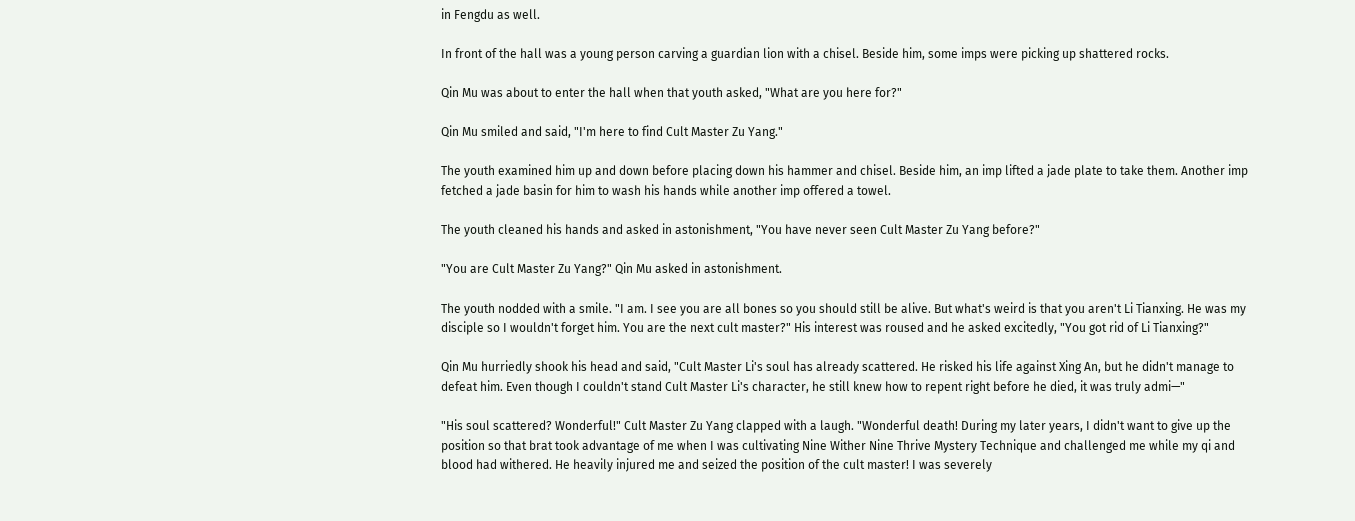in Fengdu as well.

In front of the hall was a young person carving a guardian lion with a chisel. Beside him, some imps were picking up shattered rocks.

Qin Mu was about to enter the hall when that youth asked, "What are you here for?"

Qin Mu smiled and said, "I'm here to find Cult Master Zu Yang."

The youth examined him up and down before placing down his hammer and chisel. Beside him, an imp lifted a jade plate to take them. Another imp fetched a jade basin for him to wash his hands while another imp offered a towel.

The youth cleaned his hands and asked in astonishment, "You have never seen Cult Master Zu Yang before?"

"You are Cult Master Zu Yang?" Qin Mu asked in astonishment.

The youth nodded with a smile. "I am. I see you are all bones so you should still be alive. But what's weird is that you aren't Li Tianxing. He was my disciple so I wouldn't forget him. You are the next cult master?" His interest was roused and he asked excitedly, "You got rid of Li Tianxing?"

Qin Mu hurriedly shook his head and said, "Cult Master Li's soul has already scattered. He risked his life against Xing An, but he didn't manage to defeat him. Even though I couldn't stand Cult Master Li's character, he still knew how to repent right before he died, it was truly admi—"

"His soul scattered? Wonderful!" Cult Master Zu Yang clapped with a laugh. "Wonderful death! During my later years, I didn't want to give up the position so that brat took advantage of me when I was cultivating Nine Wither Nine Thrive Mystery Technique and challenged me while my qi and blood had withered. He heavily injured me and seized the position of the cult master! I was severely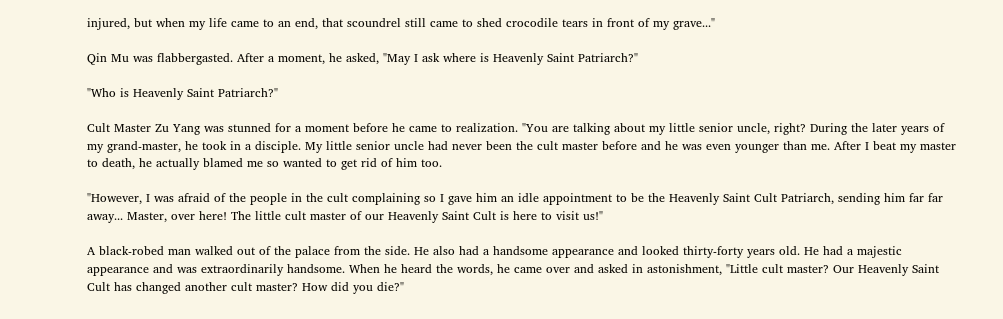injured, but when my life came to an end, that scoundrel still came to shed crocodile tears in front of my grave..."

Qin Mu was flabbergasted. After a moment, he asked, "May I ask where is Heavenly Saint Patriarch?"

"Who is Heavenly Saint Patriarch?"

Cult Master Zu Yang was stunned for a moment before he came to realization. "You are talking about my little senior uncle, right? During the later years of my grand-master, he took in a disciple. My little senior uncle had never been the cult master before and he was even younger than me. After I beat my master to death, he actually blamed me so wanted to get rid of him too.

"However, I was afraid of the people in the cult complaining so I gave him an idle appointment to be the Heavenly Saint Cult Patriarch, sending him far far away... Master, over here! The little cult master of our Heavenly Saint Cult is here to visit us!"

A black-robed man walked out of the palace from the side. He also had a handsome appearance and looked thirty-forty years old. He had a majestic appearance and was extraordinarily handsome. When he heard the words, he came over and asked in astonishment, "Little cult master? Our Heavenly Saint Cult has changed another cult master? How did you die?"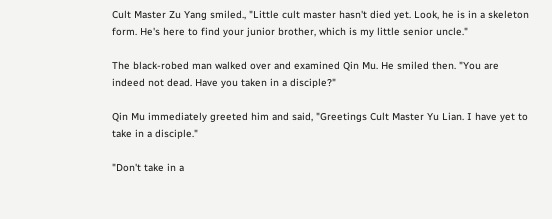Cult Master Zu Yang smiled., "Little cult master hasn't died yet. Look, he is in a skeleton form. He's here to find your junior brother, which is my little senior uncle."

The black-robed man walked over and examined Qin Mu. He smiled then. "You are indeed not dead. Have you taken in a disciple?"

Qin Mu immediately greeted him and said, "Greetings Cult Master Yu Lian. I have yet to take in a disciple."

"Don't take in a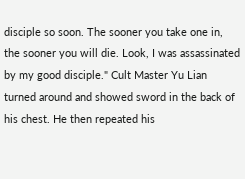disciple so soon. The sooner you take one in, the sooner you will die. Look, I was assassinated by my good disciple." Cult Master Yu Lian turned around and showed sword in the back of his chest. He then repeated his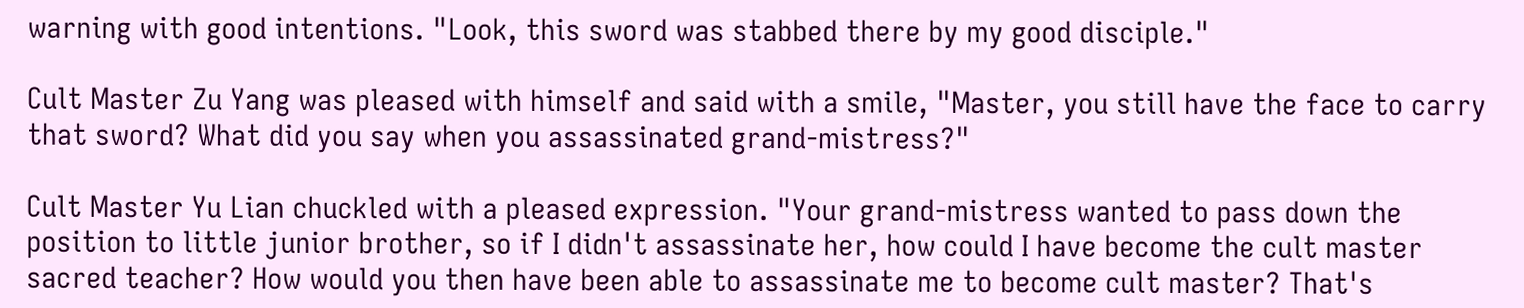warning with good intentions. "Look, this sword was stabbed there by my good disciple."

Cult Master Zu Yang was pleased with himself and said with a smile, "Master, you still have the face to carry that sword? What did you say when you assassinated grand-mistress?"

Cult Master Yu Lian chuckled with a pleased expression. "Your grand-mistress wanted to pass down the position to little junior brother, so if I didn't assassinate her, how could I have become the cult master sacred teacher? How would you then have been able to assassinate me to become cult master? That's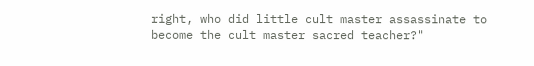right, who did little cult master assassinate to become the cult master sacred teacher?"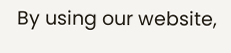By using our website,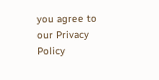you agree to our Privacy Policy